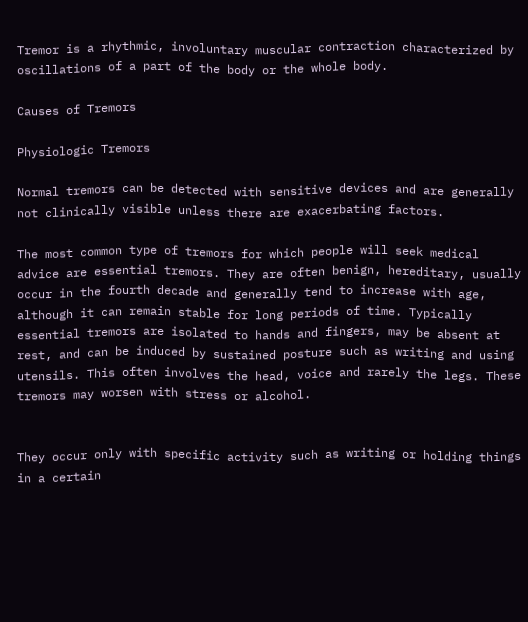Tremor is a rhythmic, involuntary muscular contraction characterized by oscillations of a part of the body or the whole body.

Causes of Tremors

Physiologic Tremors

Normal tremors can be detected with sensitive devices and are generally not clinically visible unless there are exacerbating factors.

The most common type of tremors for which people will seek medical advice are essential tremors. They are often benign, hereditary, usually occur in the fourth decade and generally tend to increase with age, although it can remain stable for long periods of time. Typically essential tremors are isolated to hands and fingers, may be absent at rest, and can be induced by sustained posture such as writing and using utensils. This often involves the head, voice and rarely the legs. These tremors may worsen with stress or alcohol.


They occur only with specific activity such as writing or holding things in a certain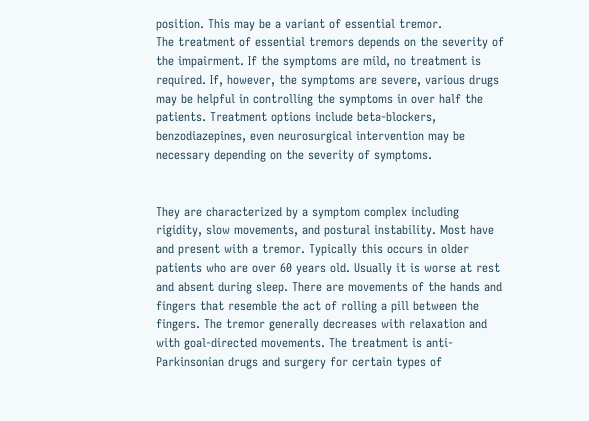position. This may be a variant of essential tremor.
The treatment of essential tremors depends on the severity of the impairment. If the symptoms are mild, no treatment is required. If, however, the symptoms are severe, various drugs may be helpful in controlling the symptoms in over half the patients. Treatment options include beta-blockers, benzodiazepines, even neurosurgical intervention may be necessary depending on the severity of symptoms.


They are characterized by a symptom complex including rigidity, slow movements, and postural instability. Most have and present with a tremor. Typically this occurs in older patients who are over 60 years old. Usually it is worse at rest and absent during sleep. There are movements of the hands and fingers that resemble the act of rolling a pill between the fingers. The tremor generally decreases with relaxation and with goal-directed movements. The treatment is anti-Parkinsonian drugs and surgery for certain types of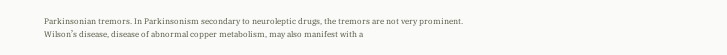Parkinsonian tremors. In Parkinsonism secondary to neuroleptic drugs, the tremors are not very prominent. Wilson’s disease, disease of abnormal copper metabolism, may also manifest with a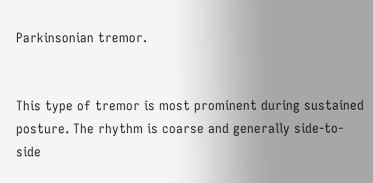Parkinsonian tremor.


This type of tremor is most prominent during sustained posture. The rhythm is coarse and generally side-to-side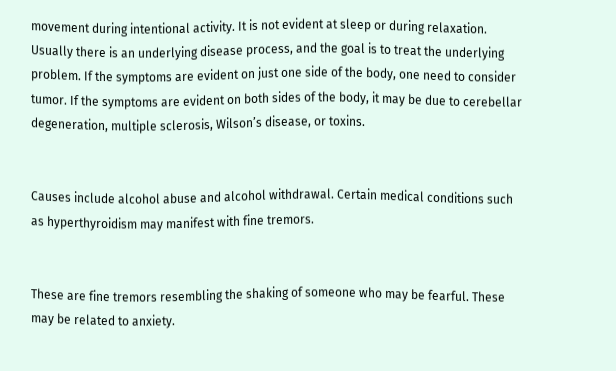movement during intentional activity. It is not evident at sleep or during relaxation. Usually there is an underlying disease process, and the goal is to treat the underlying problem. If the symptoms are evident on just one side of the body, one need to consider tumor. If the symptoms are evident on both sides of the body, it may be due to cerebellar degeneration, multiple sclerosis, Wilson’s disease, or toxins.


Causes include alcohol abuse and alcohol withdrawal. Certain medical conditions such as hyperthyroidism may manifest with fine tremors.


These are fine tremors resembling the shaking of someone who may be fearful. These may be related to anxiety.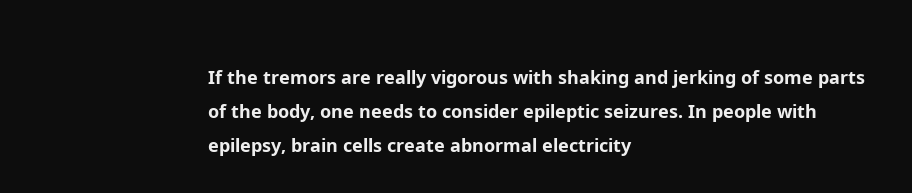If the tremors are really vigorous with shaking and jerking of some parts of the body, one needs to consider epileptic seizures. In people with epilepsy, brain cells create abnormal electricity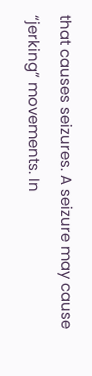that causes seizures. A seizure may cause “jerking” movements. In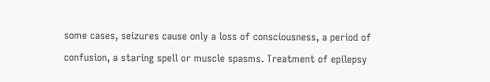some cases, seizures cause only a loss of consciousness, a period of confusion, a staring spell or muscle spasms. Treatment of epilepsy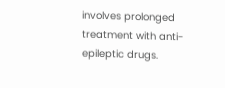involves prolonged treatment with anti-epileptic drugs.